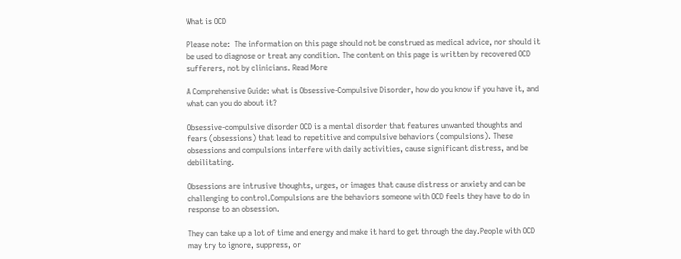What is OCD

Please note:  The information on this page should not be construed as medical advice, nor should it be used to diagnose or treat any condition. The content on this page is written by recovered OCD sufferers, not by clinicians. Read More

A Comprehensive Guide: what is Obsessive-Compulsive Disorder, how do you know if you have it, and what can you do about it?

Obsessive-compulsive disorder OCD is a mental disorder that features unwanted thoughts and fears (obsessions) that lead to repetitive and compulsive behaviors (compulsions). These obsessions and compulsions interfere with daily activities, cause significant distress, and be debilitating.

Obsessions are intrusive thoughts, urges, or images that cause distress or anxiety and can be challenging to control.Compulsions are the behaviors someone with OCD feels they have to do in response to an obsession.

They can take up a lot of time and energy and make it hard to get through the day.People with OCD may try to ignore, suppress, or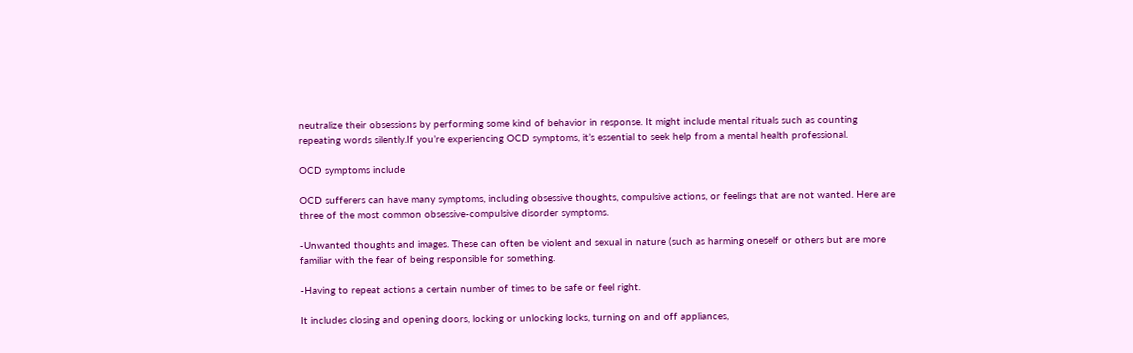neutralize their obsessions by performing some kind of behavior in response. It might include mental rituals such as counting repeating words silently.If you’re experiencing OCD symptoms, it’s essential to seek help from a mental health professional.

OCD symptoms include

OCD sufferers can have many symptoms, including obsessive thoughts, compulsive actions, or feelings that are not wanted. Here are three of the most common obsessive-compulsive disorder symptoms.

-Unwanted thoughts and images. These can often be violent and sexual in nature (such as harming oneself or others but are more familiar with the fear of being responsible for something.

-Having to repeat actions a certain number of times to be safe or feel right.

It includes closing and opening doors, locking or unlocking locks, turning on and off appliances,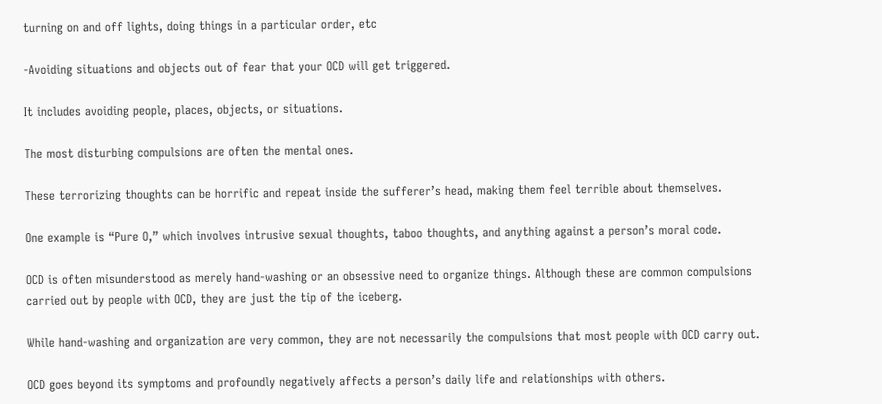turning on and off lights, doing things in a particular order, etc

-Avoiding situations and objects out of fear that your OCD will get triggered.

It includes avoiding people, places, objects, or situations.

The most disturbing compulsions are often the mental ones.

These terrorizing thoughts can be horrific and repeat inside the sufferer’s head, making them feel terrible about themselves.

One example is “Pure O,” which involves intrusive sexual thoughts, taboo thoughts, and anything against a person’s moral code.

OCD is often misunderstood as merely hand-washing or an obsessive need to organize things. Although these are common compulsions carried out by people with OCD, they are just the tip of the iceberg.

While hand-washing and organization are very common, they are not necessarily the compulsions that most people with OCD carry out.

OCD goes beyond its symptoms and profoundly negatively affects a person’s daily life and relationships with others.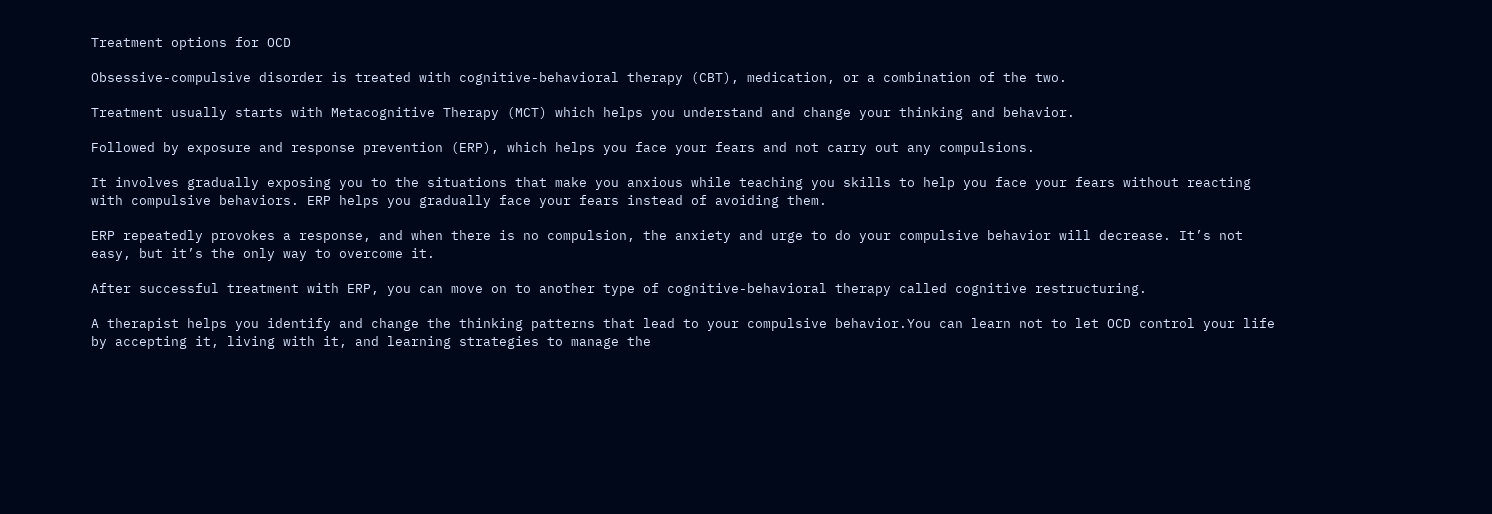Treatment options for OCD

Obsessive-compulsive disorder is treated with cognitive-behavioral therapy (CBT), medication, or a combination of the two.

Treatment usually starts with Metacognitive Therapy (MCT) which helps you understand and change your thinking and behavior.

Followed by exposure and response prevention (ERP), which helps you face your fears and not carry out any compulsions.

It involves gradually exposing you to the situations that make you anxious while teaching you skills to help you face your fears without reacting with compulsive behaviors. ERP helps you gradually face your fears instead of avoiding them.

ERP repeatedly provokes a response, and when there is no compulsion, the anxiety and urge to do your compulsive behavior will decrease. It’s not easy, but it’s the only way to overcome it.

After successful treatment with ERP, you can move on to another type of cognitive-behavioral therapy called cognitive restructuring.

A therapist helps you identify and change the thinking patterns that lead to your compulsive behavior.You can learn not to let OCD control your life by accepting it, living with it, and learning strategies to manage the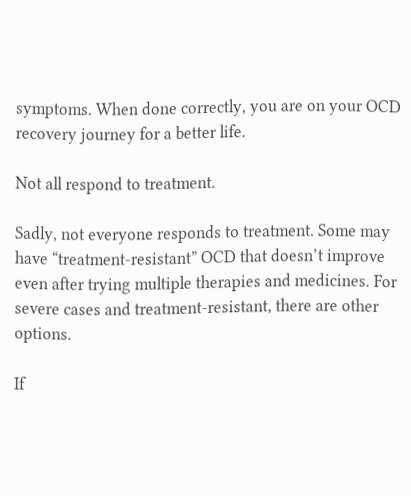symptoms. When done correctly, you are on your OCD recovery journey for a better life.

Not all respond to treatment.

Sadly, not everyone responds to treatment. Some may have “treatment-resistant” OCD that doesn’t improve even after trying multiple therapies and medicines. For severe cases and treatment-resistant, there are other options.

If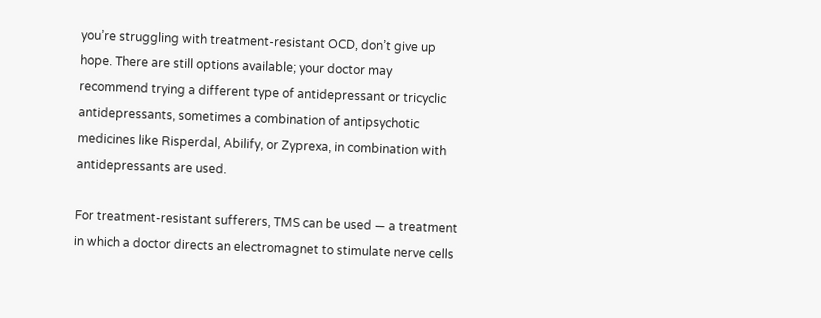you’re struggling with treatment-resistant OCD, don’t give up hope. There are still options available; your doctor may recommend trying a different type of antidepressant or tricyclic antidepressants, sometimes a combination of antipsychotic medicines like Risperdal, Abilify, or Zyprexa, in combination with antidepressants are used.

For treatment-resistant sufferers, TMS can be used — a treatment in which a doctor directs an electromagnet to stimulate nerve cells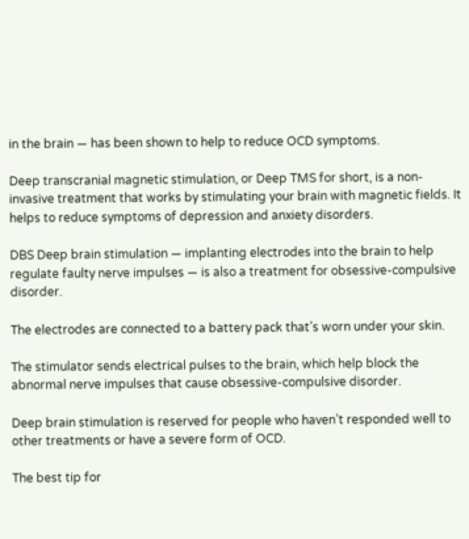in the brain — has been shown to help to reduce OCD symptoms.

Deep transcranial magnetic stimulation, or Deep TMS for short, is a non-invasive treatment that works by stimulating your brain with magnetic fields. It helps to reduce symptoms of depression and anxiety disorders.

DBS Deep brain stimulation — implanting electrodes into the brain to help regulate faulty nerve impulses — is also a treatment for obsessive-compulsive disorder.

The electrodes are connected to a battery pack that’s worn under your skin.

The stimulator sends electrical pulses to the brain, which help block the abnormal nerve impulses that cause obsessive-compulsive disorder.

Deep brain stimulation is reserved for people who haven’t responded well to other treatments or have a severe form of OCD.

The best tip for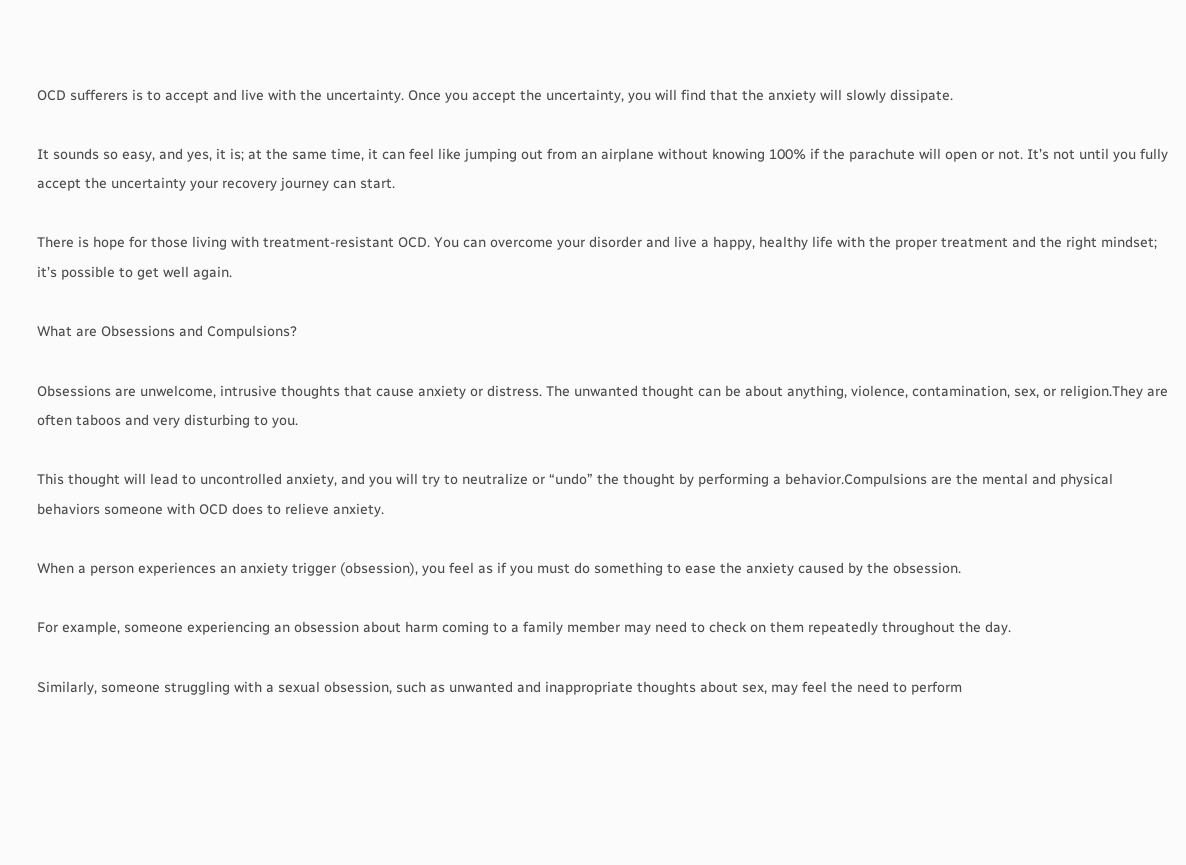OCD sufferers is to accept and live with the uncertainty. Once you accept the uncertainty, you will find that the anxiety will slowly dissipate.

It sounds so easy, and yes, it is; at the same time, it can feel like jumping out from an airplane without knowing 100% if the parachute will open or not. It’s not until you fully accept the uncertainty your recovery journey can start.

There is hope for those living with treatment-resistant OCD. You can overcome your disorder and live a happy, healthy life with the proper treatment and the right mindset; it’s possible to get well again.

What are Obsessions and Compulsions?

Obsessions are unwelcome, intrusive thoughts that cause anxiety or distress. The unwanted thought can be about anything, violence, contamination, sex, or religion.They are often taboos and very disturbing to you.

This thought will lead to uncontrolled anxiety, and you will try to neutralize or “undo” the thought by performing a behavior.Compulsions are the mental and physical behaviors someone with OCD does to relieve anxiety.

When a person experiences an anxiety trigger (obsession), you feel as if you must do something to ease the anxiety caused by the obsession.

For example, someone experiencing an obsession about harm coming to a family member may need to check on them repeatedly throughout the day.

Similarly, someone struggling with a sexual obsession, such as unwanted and inappropriate thoughts about sex, may feel the need to perform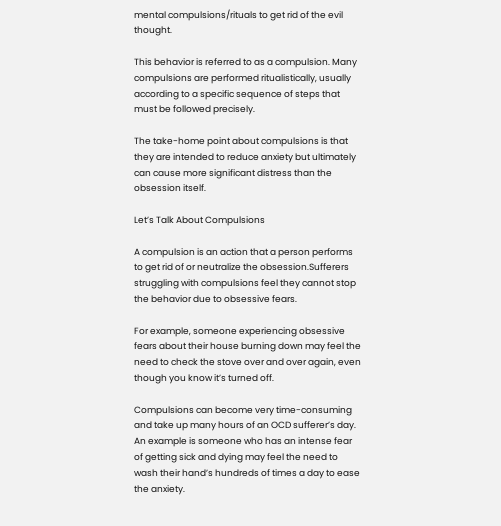mental compulsions/rituals to get rid of the evil thought.

This behavior is referred to as a compulsion. Many compulsions are performed ritualistically, usually according to a specific sequence of steps that must be followed precisely.

The take-home point about compulsions is that they are intended to reduce anxiety but ultimately can cause more significant distress than the obsession itself.

Let’s Talk About Compulsions

A compulsion is an action that a person performs to get rid of or neutralize the obsession.Sufferers struggling with compulsions feel they cannot stop the behavior due to obsessive fears.

For example, someone experiencing obsessive fears about their house burning down may feel the need to check the stove over and over again, even though you know it’s turned off.

Compulsions can become very time-consuming and take up many hours of an OCD sufferer’s day. An example is someone who has an intense fear of getting sick and dying may feel the need to wash their hand’s hundreds of times a day to ease the anxiety.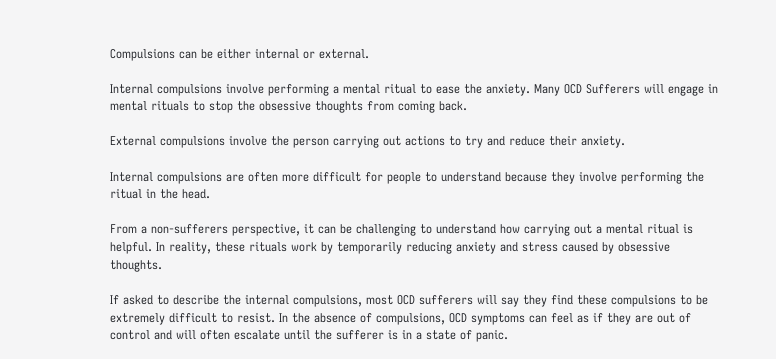Compulsions can be either internal or external.

Internal compulsions involve performing a mental ritual to ease the anxiety. Many OCD Sufferers will engage in mental rituals to stop the obsessive thoughts from coming back.

External compulsions involve the person carrying out actions to try and reduce their anxiety.

Internal compulsions are often more difficult for people to understand because they involve performing the ritual in the head.

From a non-sufferers perspective, it can be challenging to understand how carrying out a mental ritual is helpful. In reality, these rituals work by temporarily reducing anxiety and stress caused by obsessive thoughts.

If asked to describe the internal compulsions, most OCD sufferers will say they find these compulsions to be extremely difficult to resist. In the absence of compulsions, OCD symptoms can feel as if they are out of control and will often escalate until the sufferer is in a state of panic.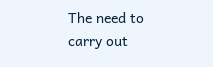The need to carry out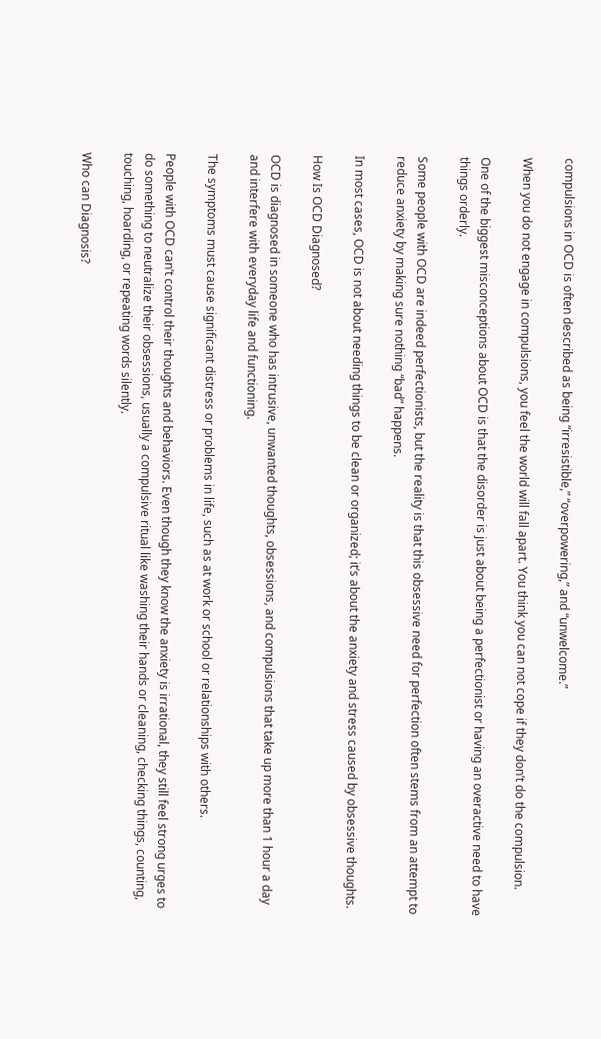compulsions in OCD is often described as being “irresistible,” “overpowering,” and “unwelcome.”

When you do not engage in compulsions, you feel the world will fall apart. You think you can not cope if they don’t do the compulsion.

One of the biggest misconceptions about OCD is that the disorder is just about being a perfectionist or having an overactive need to have things orderly.

Some people with OCD are indeed perfectionists, but the reality is that this obsessive need for perfection often stems from an attempt to reduce anxiety by making sure nothing “bad” happens.

In most cases, OCD is not about needing things to be clean or organized; it’s about the anxiety and stress caused by obsessive thoughts.

How Is OCD Diagnosed?

OCD is diagnosed in someone who has intrusive, unwanted thoughts, obsessions, and compulsions that take up more than 1 hour a day and interfere with everyday life and functioning.

The symptoms must cause significant distress or problems in life, such as at work or school or relationships with others.

People with OCD can’t control their thoughts and behaviors. Even though they know the anxiety is irrational, they still feel strong urges to do something to neutralize their obsessions, usually a compulsive ritual like washing their hands or cleaning, checking things, counting, touching, hoarding, or repeating words silently.

Who can Diagnosis?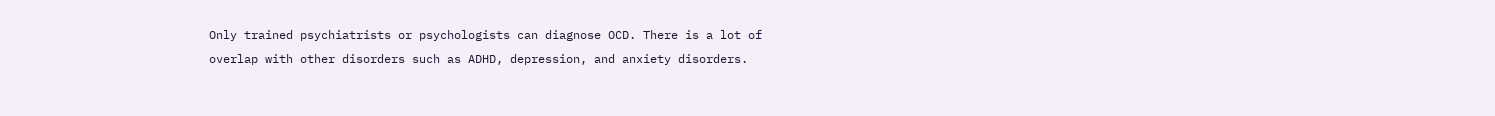Only trained psychiatrists or psychologists can diagnose OCD. There is a lot of overlap with other disorders such as ADHD, depression, and anxiety disorders.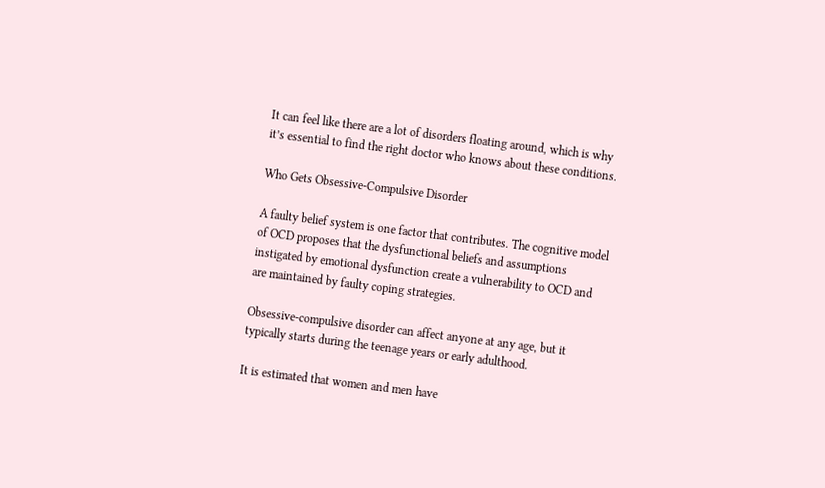It can feel like there are a lot of disorders floating around, which is why it’s essential to find the right doctor who knows about these conditions.

Who Gets Obsessive-Compulsive Disorder

A faulty belief system is one factor that contributes. The cognitive model of OCD proposes that the dysfunctional beliefs and assumptions instigated by emotional dysfunction create a vulnerability to OCD and are maintained by faulty coping strategies.

Obsessive-compulsive disorder can affect anyone at any age, but it typically starts during the teenage years or early adulthood.

It is estimated that women and men have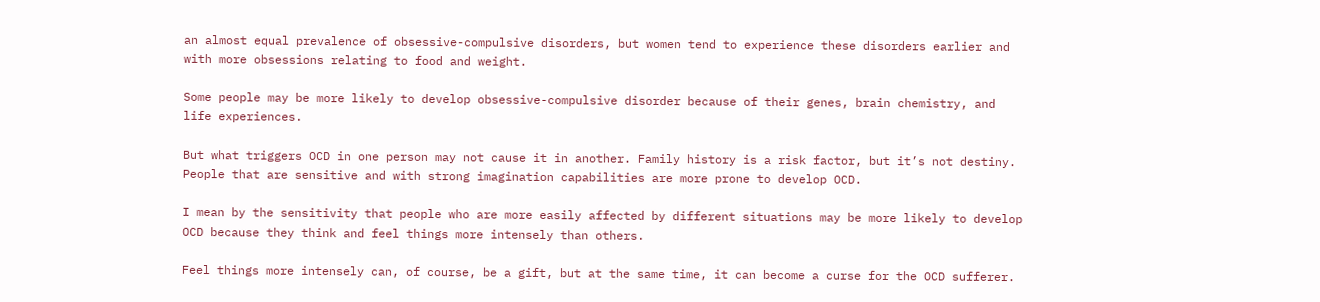an almost equal prevalence of obsessive-compulsive disorders, but women tend to experience these disorders earlier and with more obsessions relating to food and weight.

Some people may be more likely to develop obsessive-compulsive disorder because of their genes, brain chemistry, and life experiences.

But what triggers OCD in one person may not cause it in another. Family history is a risk factor, but it’s not destiny. People that are sensitive and with strong imagination capabilities are more prone to develop OCD.

I mean by the sensitivity that people who are more easily affected by different situations may be more likely to develop OCD because they think and feel things more intensely than others.

Feel things more intensely can, of course, be a gift, but at the same time, it can become a curse for the OCD sufferer.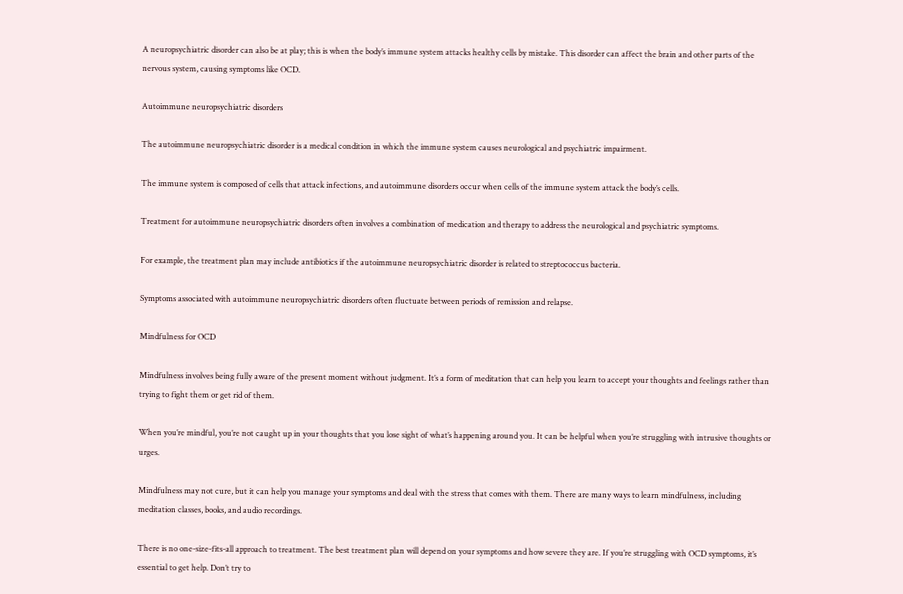A neuropsychiatric disorder can also be at play; this is when the body’s immune system attacks healthy cells by mistake. This disorder can affect the brain and other parts of the nervous system, causing symptoms like OCD.

Autoimmune neuropsychiatric disorders

The autoimmune neuropsychiatric disorder is a medical condition in which the immune system causes neurological and psychiatric impairment.

The immune system is composed of cells that attack infections, and autoimmune disorders occur when cells of the immune system attack the body’s cells.

Treatment for autoimmune neuropsychiatric disorders often involves a combination of medication and therapy to address the neurological and psychiatric symptoms.

For example, the treatment plan may include antibiotics if the autoimmune neuropsychiatric disorder is related to streptococcus bacteria.

Symptoms associated with autoimmune neuropsychiatric disorders often fluctuate between periods of remission and relapse.

Mindfulness for OCD

Mindfulness involves being fully aware of the present moment without judgment. It’s a form of meditation that can help you learn to accept your thoughts and feelings rather than trying to fight them or get rid of them.

When you’re mindful, you’re not caught up in your thoughts that you lose sight of what’s happening around you. It can be helpful when you’re struggling with intrusive thoughts or urges.

Mindfulness may not cure, but it can help you manage your symptoms and deal with the stress that comes with them. There are many ways to learn mindfulness, including meditation classes, books, and audio recordings.

There is no one-size-fits-all approach to treatment. The best treatment plan will depend on your symptoms and how severe they are. If you’re struggling with OCD symptoms, it’s essential to get help. Don’t try to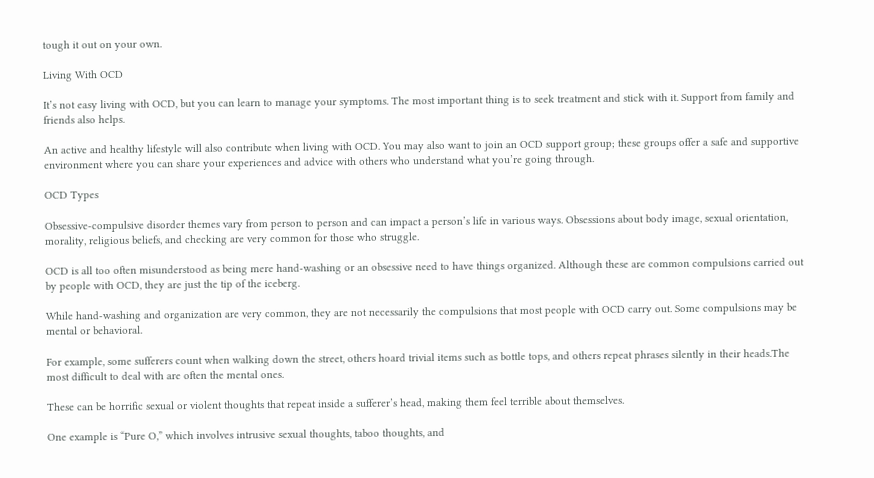tough it out on your own.

Living With OCD

It’s not easy living with OCD, but you can learn to manage your symptoms. The most important thing is to seek treatment and stick with it. Support from family and friends also helps.

An active and healthy lifestyle will also contribute when living with OCD. You may also want to join an OCD support group; these groups offer a safe and supportive environment where you can share your experiences and advice with others who understand what you’re going through.

OCD Types

Obsessive-compulsive disorder themes vary from person to person and can impact a person’s life in various ways. Obsessions about body image, sexual orientation, morality, religious beliefs, and checking are very common for those who struggle.

OCD is all too often misunderstood as being mere hand-washing or an obsessive need to have things organized. Although these are common compulsions carried out by people with OCD, they are just the tip of the iceberg.

While hand-washing and organization are very common, they are not necessarily the compulsions that most people with OCD carry out. Some compulsions may be mental or behavioral.

For example, some sufferers count when walking down the street, others hoard trivial items such as bottle tops, and others repeat phrases silently in their heads.The most difficult to deal with are often the mental ones.

These can be horrific sexual or violent thoughts that repeat inside a sufferer’s head, making them feel terrible about themselves.

One example is “Pure O,” which involves intrusive sexual thoughts, taboo thoughts, and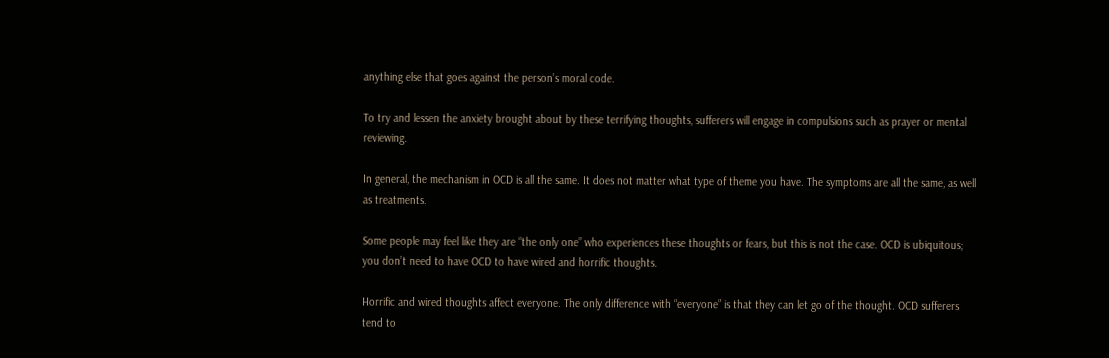anything else that goes against the person’s moral code.

To try and lessen the anxiety brought about by these terrifying thoughts, sufferers will engage in compulsions such as prayer or mental reviewing.

In general, the mechanism in OCD is all the same. It does not matter what type of theme you have. The symptoms are all the same, as well as treatments.

Some people may feel like they are “the only one” who experiences these thoughts or fears, but this is not the case. OCD is ubiquitous; you don’t need to have OCD to have wired and horrific thoughts.

Horrific and wired thoughts affect everyone. The only difference with “everyone” is that they can let go of the thought. OCD sufferers tend to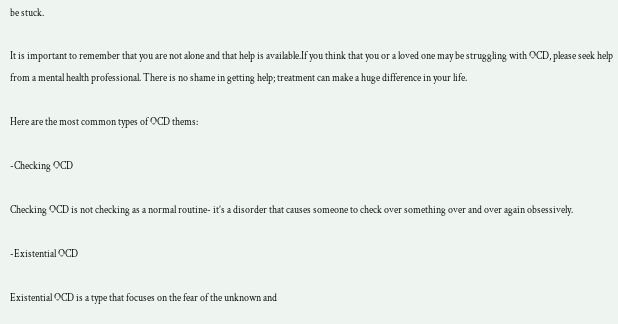be stuck.

It is important to remember that you are not alone and that help is available.If you think that you or a loved one may be struggling with OCD, please seek help from a mental health professional. There is no shame in getting help; treatment can make a huge difference in your life.

Here are the most common types of OCD thems:

-Checking OCD

Checking OCD is not checking as a normal routine- it’s a disorder that causes someone to check over something over and over again obsessively.

-Existential OCD

Existential OCD is a type that focuses on the fear of the unknown and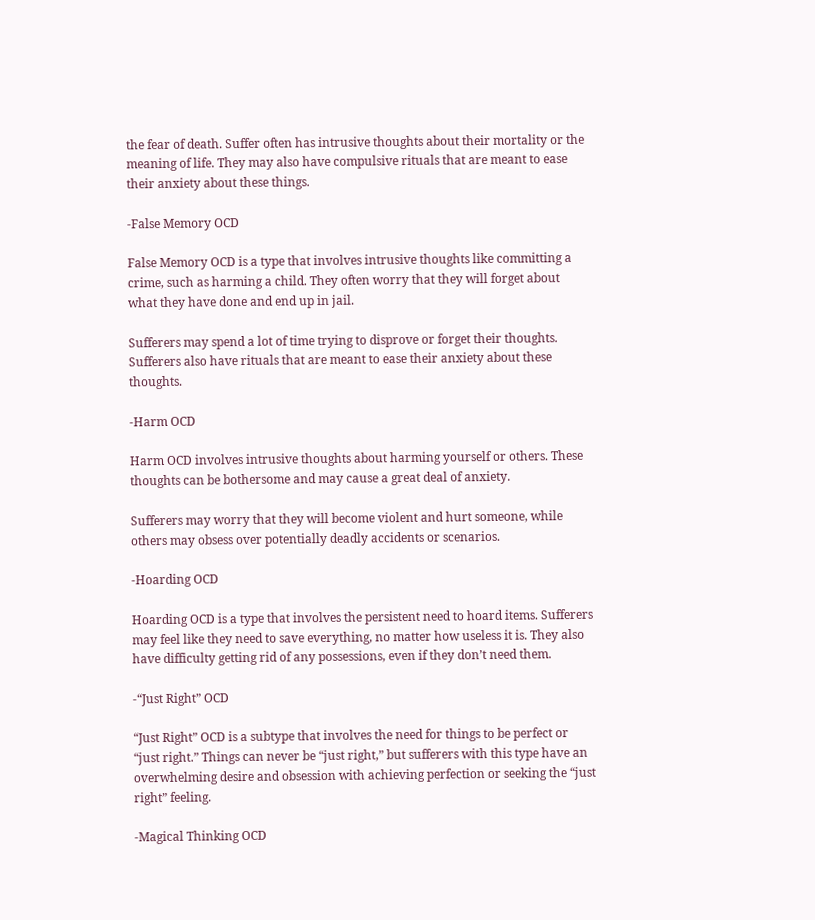the fear of death. Suffer often has intrusive thoughts about their mortality or the meaning of life. They may also have compulsive rituals that are meant to ease their anxiety about these things.

-False Memory OCD

False Memory OCD is a type that involves intrusive thoughts like committing a crime, such as harming a child. They often worry that they will forget about what they have done and end up in jail.

Sufferers may spend a lot of time trying to disprove or forget their thoughts. Sufferers also have rituals that are meant to ease their anxiety about these thoughts.

-Harm OCD

Harm OCD involves intrusive thoughts about harming yourself or others. These thoughts can be bothersome and may cause a great deal of anxiety.

Sufferers may worry that they will become violent and hurt someone, while others may obsess over potentially deadly accidents or scenarios.

-Hoarding OCD

Hoarding OCD is a type that involves the persistent need to hoard items. Sufferers may feel like they need to save everything, no matter how useless it is. They also have difficulty getting rid of any possessions, even if they don’t need them.

-“Just Right” OCD

“Just Right” OCD is a subtype that involves the need for things to be perfect or “just right.” Things can never be “just right,” but sufferers with this type have an overwhelming desire and obsession with achieving perfection or seeking the “just right” feeling.

-Magical Thinking OCD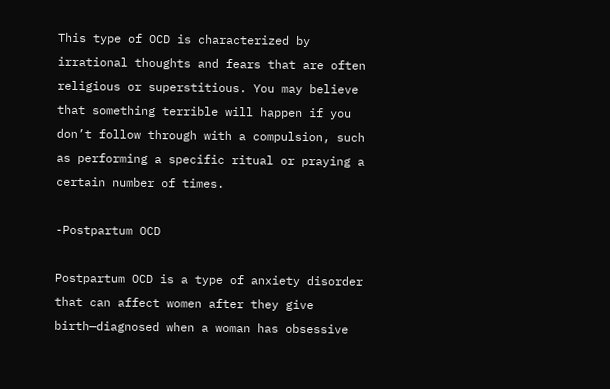This type of OCD is characterized by irrational thoughts and fears that are often religious or superstitious. You may believe that something terrible will happen if you don’t follow through with a compulsion, such as performing a specific ritual or praying a certain number of times.

-Postpartum OCD

Postpartum OCD is a type of anxiety disorder that can affect women after they give birth—diagnosed when a woman has obsessive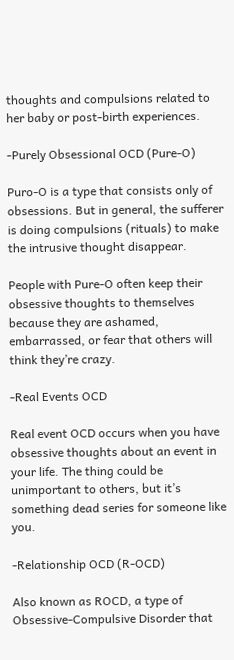thoughts and compulsions related to her baby or post-birth experiences.

-Purely Obsessional OCD (Pure-O)

Puro-O is a type that consists only of obsessions. But in general, the sufferer is doing compulsions (rituals) to make the intrusive thought disappear.

People with Pure-O often keep their obsessive thoughts to themselves because they are ashamed, embarrassed, or fear that others will think they’re crazy.

-Real Events OCD

Real event OCD occurs when you have obsessive thoughts about an event in your life. The thing could be unimportant to others, but it’s something dead series for someone like you.

-Relationship OCD (R-OCD)

Also known as ROCD, a type of Obsessive-Compulsive Disorder that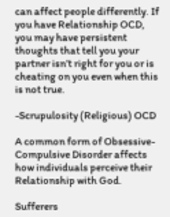can affect people differently. If you have Relationship OCD, you may have persistent thoughts that tell you your partner isn’t right for you or is cheating on you even when this is not true.

-Scrupulosity (Religious) OCD

A common form of Obsessive-Compulsive Disorder affects how individuals perceive their Relationship with God.

Sufferers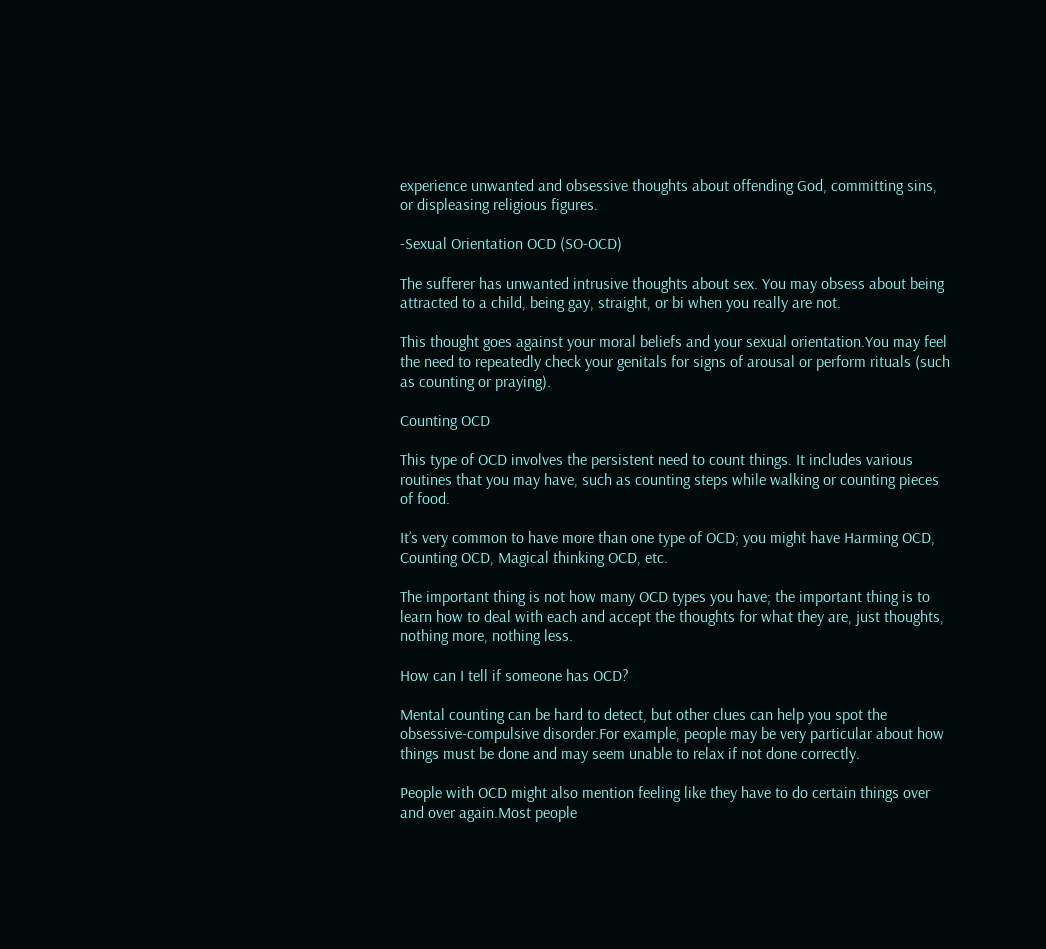experience unwanted and obsessive thoughts about offending God, committing sins, or displeasing religious figures.

-Sexual Orientation OCD (SO-OCD)

The sufferer has unwanted intrusive thoughts about sex. You may obsess about being attracted to a child, being gay, straight, or bi when you really are not.

This thought goes against your moral beliefs and your sexual orientation.You may feel the need to repeatedly check your genitals for signs of arousal or perform rituals (such as counting or praying).

Counting OCD

This type of OCD involves the persistent need to count things. It includes various routines that you may have, such as counting steps while walking or counting pieces of food.

It’s very common to have more than one type of OCD; you might have Harming OCD, Counting OCD, Magical thinking OCD, etc.

The important thing is not how many OCD types you have; the important thing is to learn how to deal with each and accept the thoughts for what they are, just thoughts, nothing more, nothing less.

How can I tell if someone has OCD?

Mental counting can be hard to detect, but other clues can help you spot the obsessive-compulsive disorder.For example, people may be very particular about how things must be done and may seem unable to relax if not done correctly.

People with OCD might also mention feeling like they have to do certain things over and over again.Most people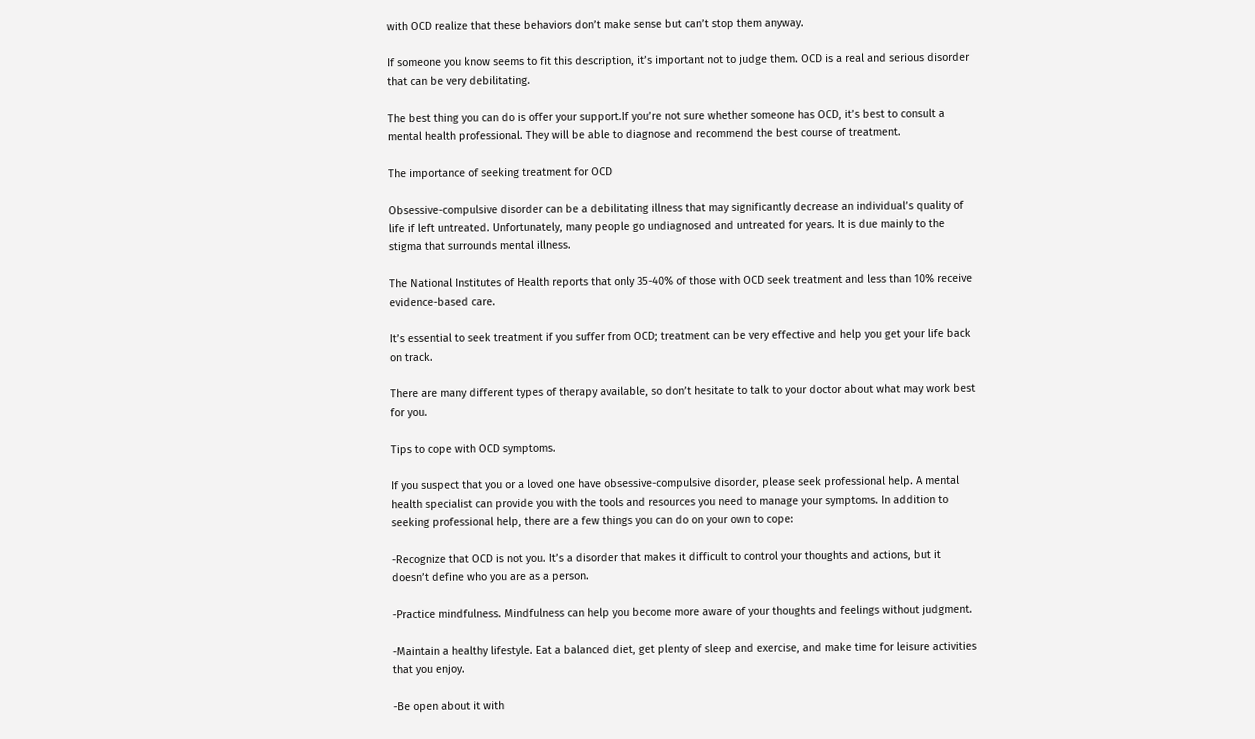with OCD realize that these behaviors don’t make sense but can’t stop them anyway.

If someone you know seems to fit this description, it’s important not to judge them. OCD is a real and serious disorder that can be very debilitating.

The best thing you can do is offer your support.If you’re not sure whether someone has OCD, it’s best to consult a mental health professional. They will be able to diagnose and recommend the best course of treatment.

The importance of seeking treatment for OCD

Obsessive-compulsive disorder can be a debilitating illness that may significantly decrease an individual’s quality of life if left untreated. Unfortunately, many people go undiagnosed and untreated for years. It is due mainly to the stigma that surrounds mental illness.

The National Institutes of Health reports that only 35-40% of those with OCD seek treatment and less than 10% receive evidence-based care.

It’s essential to seek treatment if you suffer from OCD; treatment can be very effective and help you get your life back on track.

There are many different types of therapy available, so don’t hesitate to talk to your doctor about what may work best for you.

Tips to cope with OCD symptoms.

If you suspect that you or a loved one have obsessive-compulsive disorder, please seek professional help. A mental health specialist can provide you with the tools and resources you need to manage your symptoms. In addition to seeking professional help, there are a few things you can do on your own to cope:

-Recognize that OCD is not you. It’s a disorder that makes it difficult to control your thoughts and actions, but it doesn’t define who you are as a person.

-Practice mindfulness. Mindfulness can help you become more aware of your thoughts and feelings without judgment.

-Maintain a healthy lifestyle. Eat a balanced diet, get plenty of sleep and exercise, and make time for leisure activities that you enjoy.

-Be open about it with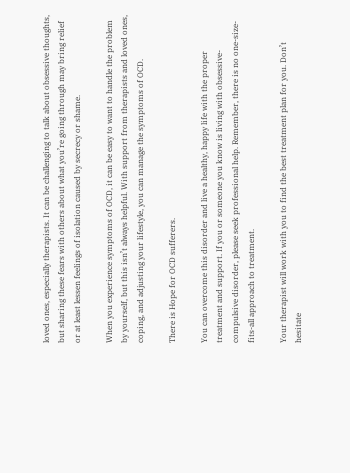loved ones, especially therapists. It can be challenging to talk about obsessive thoughts, but sharing these fears with others about what you’re going through may bring relief or at least lessen feelings of isolation caused by secrecy or shame.

When you experience symptoms of OCD, it can be easy to want to handle the problem by yourself, but this isn’t always helpful. With support from therapists and loved ones, coping, and adjusting your lifestyle, you can manage the symptoms of OCD.

There is Hope for OCD sufferers.

You can overcome this disorder and live a healthy, happy life with the proper treatment and support. If you or someone you know is living with obsessive-compulsive disorder, please seek professional help. Remember, there is no one-size-fits-all approach to treatment.

Your therapist will work with you to find the best treatment plan for you. Don’t hesitate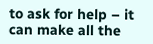to ask for help – it can make all the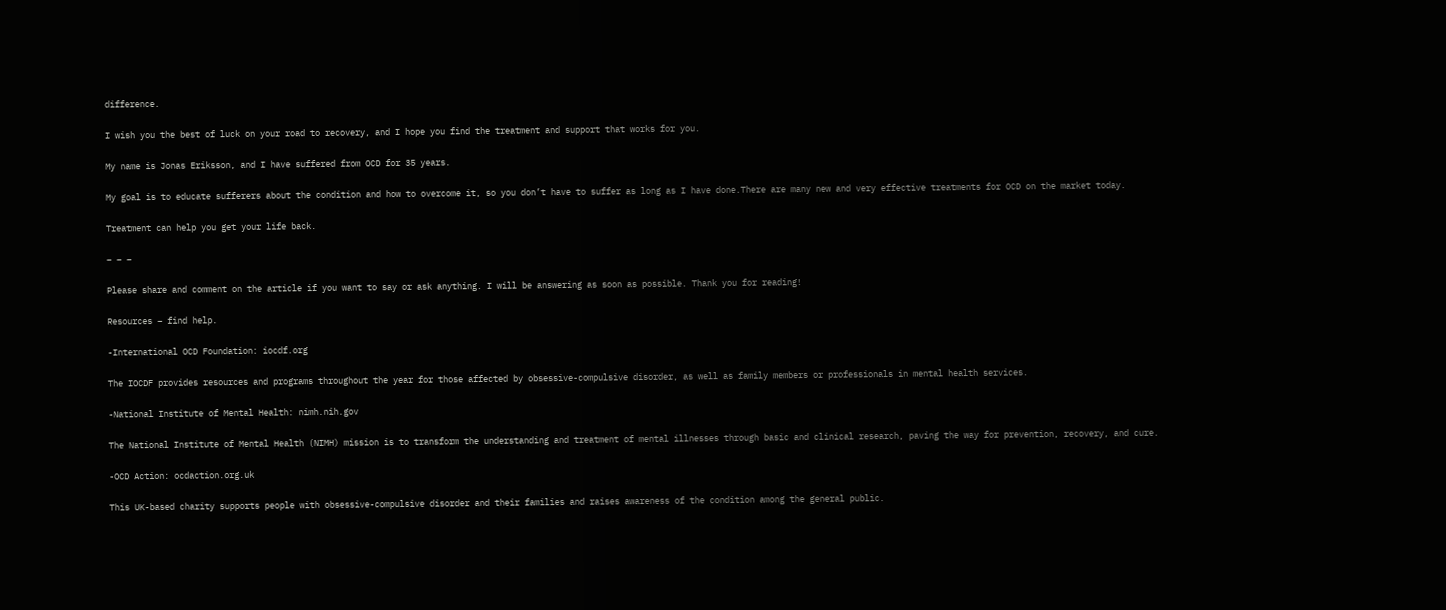difference.

I wish you the best of luck on your road to recovery, and I hope you find the treatment and support that works for you.

My name is Jonas Eriksson, and I have suffered from OCD for 35 years.

My goal is to educate sufferers about the condition and how to overcome it, so you don’t have to suffer as long as I have done.There are many new and very effective treatments for OCD on the market today.

Treatment can help you get your life back.

– – –

Please share and comment on the article if you want to say or ask anything. I will be answering as soon as possible. Thank you for reading!

Resources – find help.

-International OCD Foundation: iocdf.org

The IOCDF provides resources and programs throughout the year for those affected by obsessive-compulsive disorder, as well as family members or professionals in mental health services.

-National Institute of Mental Health: nimh.nih.gov

The National Institute of Mental Health (NIMH) mission is to transform the understanding and treatment of mental illnesses through basic and clinical research, paving the way for prevention, recovery, and cure.

-OCD Action: ocdaction.org.uk

This UK-based charity supports people with obsessive-compulsive disorder and their families and raises awareness of the condition among the general public.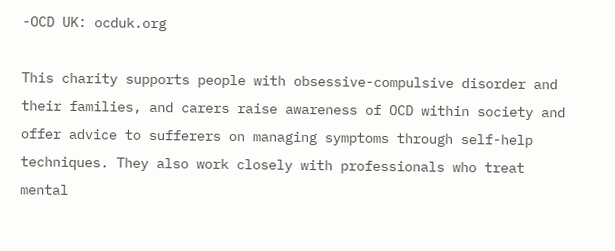-OCD UK: ocduk.org

This charity supports people with obsessive-compulsive disorder and their families, and carers raise awareness of OCD within society and offer advice to sufferers on managing symptoms through self-help techniques. They also work closely with professionals who treat mental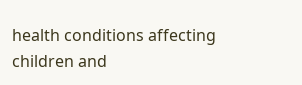health conditions affecting children and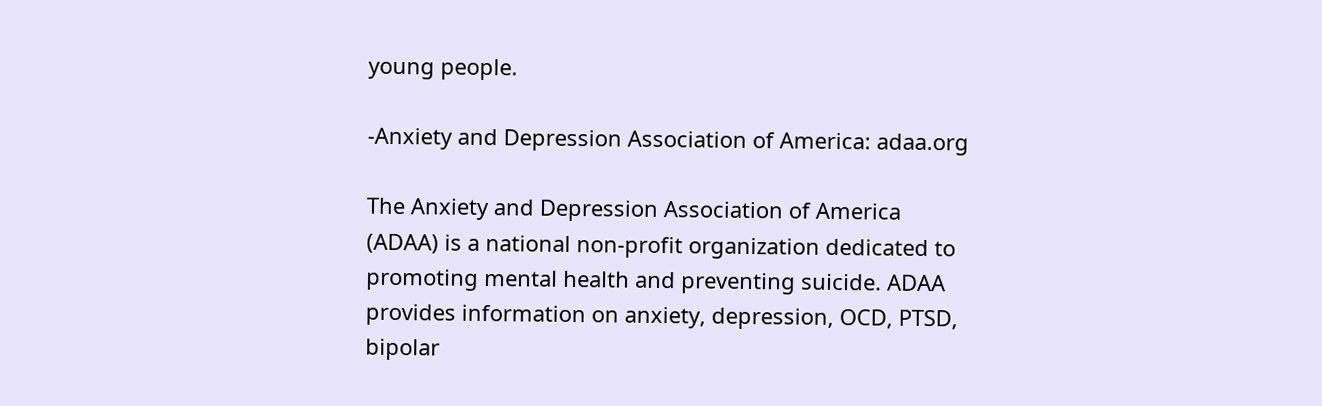young people.

-Anxiety and Depression Association of America: adaa.org

The Anxiety and Depression Association of America (ADAA) is a national non-profit organization dedicated to promoting mental health and preventing suicide. ADAA provides information on anxiety, depression, OCD, PTSD, bipolar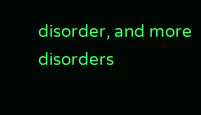disorder, and more disorders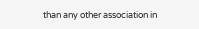than any other association in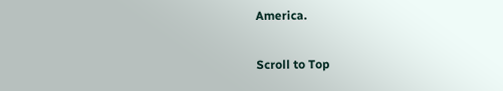America.

Scroll to Top